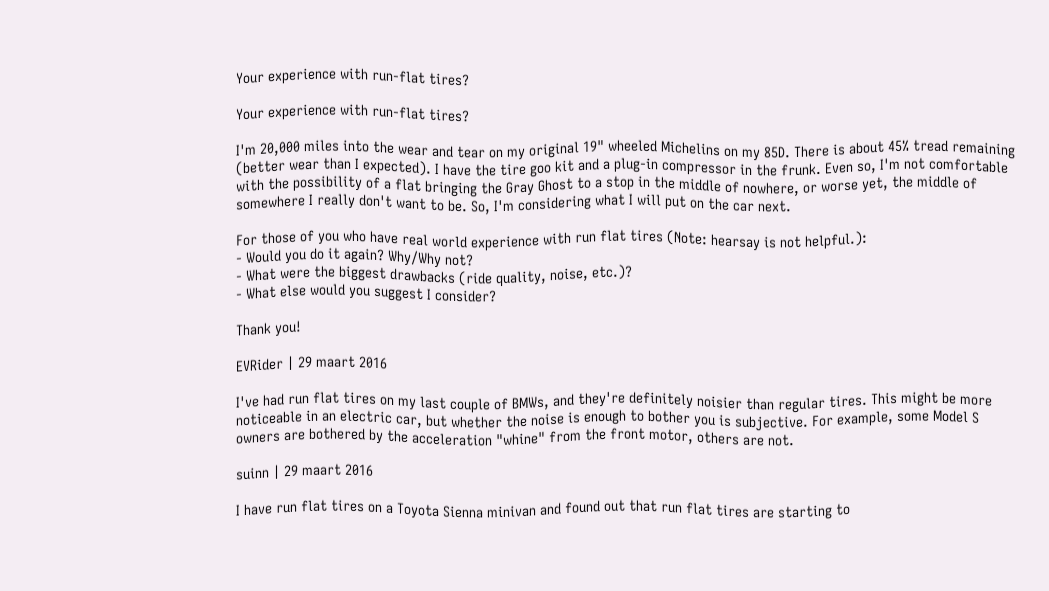Your experience with run-flat tires?

Your experience with run-flat tires?

I'm 20,000 miles into the wear and tear on my original 19" wheeled Michelins on my 85D. There is about 45% tread remaining (better wear than I expected). I have the tire goo kit and a plug-in compressor in the frunk. Even so, I'm not comfortable with the possibility of a flat bringing the Gray Ghost to a stop in the middle of nowhere, or worse yet, the middle of somewhere I really don't want to be. So, I'm considering what I will put on the car next.

For those of you who have real world experience with run flat tires (Note: hearsay is not helpful.):
- Would you do it again? Why/Why not?
- What were the biggest drawbacks (ride quality, noise, etc.)?
- What else would you suggest I consider?

Thank you!

EVRider | 29 maart 2016

I've had run flat tires on my last couple of BMWs, and they're definitely noisier than regular tires. This might be more noticeable in an electric car, but whether the noise is enough to bother you is subjective. For example, some Model S owners are bothered by the acceleration "whine" from the front motor, others are not.

suinn | 29 maart 2016

I have run flat tires on a Toyota Sienna minivan and found out that run flat tires are starting to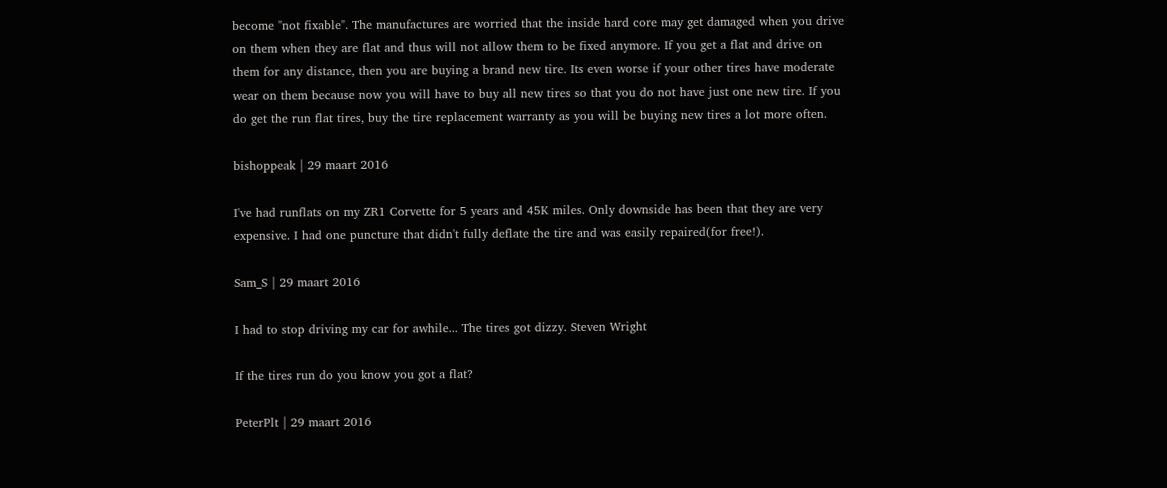become "not fixable". The manufactures are worried that the inside hard core may get damaged when you drive on them when they are flat and thus will not allow them to be fixed anymore. If you get a flat and drive on them for any distance, then you are buying a brand new tire. Its even worse if your other tires have moderate wear on them because now you will have to buy all new tires so that you do not have just one new tire. If you do get the run flat tires, buy the tire replacement warranty as you will be buying new tires a lot more often.

bishoppeak | 29 maart 2016

I've had runflats on my ZR1 Corvette for 5 years and 45K miles. Only downside has been that they are very expensive. I had one puncture that didn't fully deflate the tire and was easily repaired(for free!).

Sam_S | 29 maart 2016

I had to stop driving my car for awhile... The tires got dizzy. Steven Wright

If the tires run do you know you got a flat?

PeterPlt | 29 maart 2016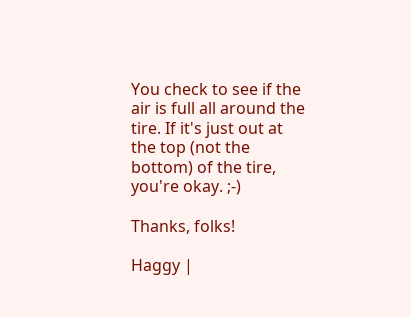You check to see if the air is full all around the tire. If it's just out at the top (not the bottom) of the tire, you're okay. ;-)

Thanks, folks!

Haggy |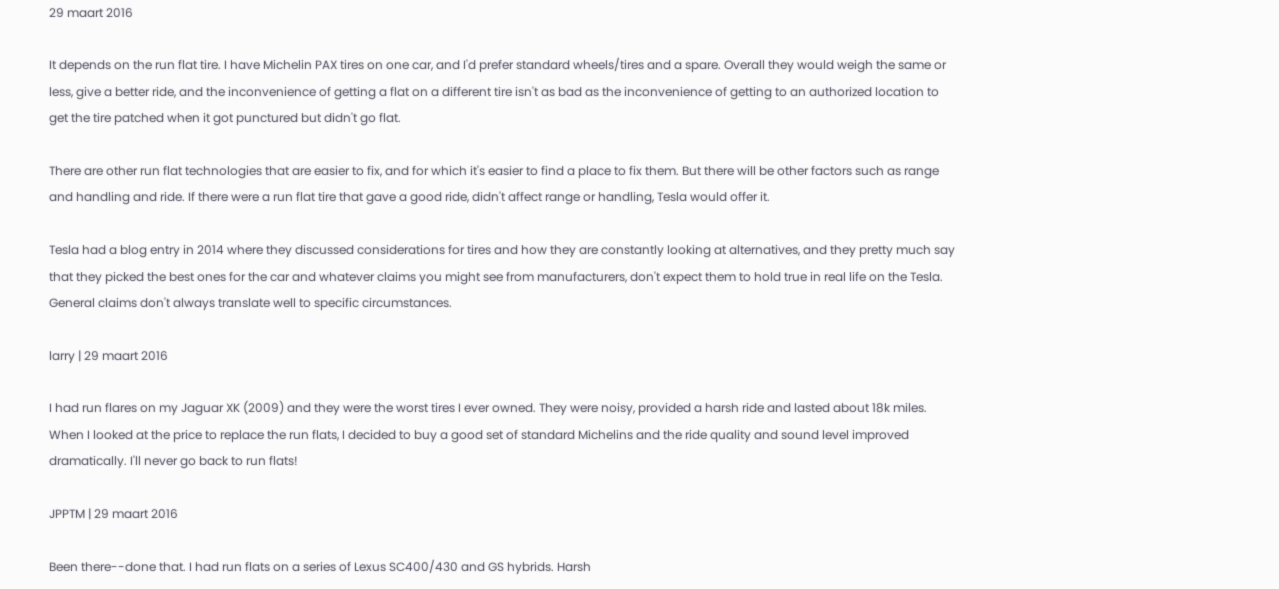29 maart 2016

It depends on the run flat tire. I have Michelin PAX tires on one car, and I'd prefer standard wheels/tires and a spare. Overall they would weigh the same or less, give a better ride, and the inconvenience of getting a flat on a different tire isn't as bad as the inconvenience of getting to an authorized location to get the tire patched when it got punctured but didn't go flat.

There are other run flat technologies that are easier to fix, and for which it's easier to find a place to fix them. But there will be other factors such as range and handling and ride. If there were a run flat tire that gave a good ride, didn't affect range or handling, Tesla would offer it.

Tesla had a blog entry in 2014 where they discussed considerations for tires and how they are constantly looking at alternatives, and they pretty much say that they picked the best ones for the car and whatever claims you might see from manufacturers, don't expect them to hold true in real life on the Tesla. General claims don't always translate well to specific circumstances.

larry | 29 maart 2016

I had run flares on my Jaguar XK (2009) and they were the worst tires I ever owned. They were noisy, provided a harsh ride and lasted about 18k miles. When I looked at the price to replace the run flats, I decided to buy a good set of standard Michelins and the ride quality and sound level improved dramatically. I'll never go back to run flats!

JPPTM | 29 maart 2016

Been there--done that. I had run flats on a series of Lexus SC400/430 and GS hybrids. Harsh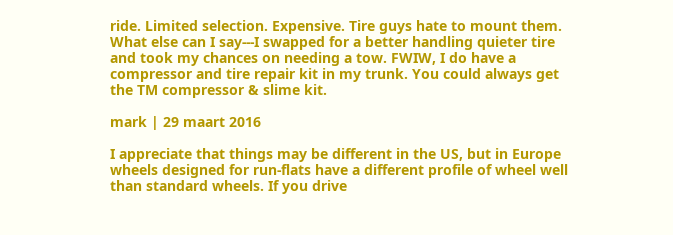ride. Limited selection. Expensive. Tire guys hate to mount them. What else can I say---I swapped for a better handling quieter tire and took my chances on needing a tow. FWIW, I do have a compressor and tire repair kit in my trunk. You could always get the TM compressor & slime kit.

mark | 29 maart 2016

I appreciate that things may be different in the US, but in Europe wheels designed for run-flats have a different profile of wheel well than standard wheels. If you drive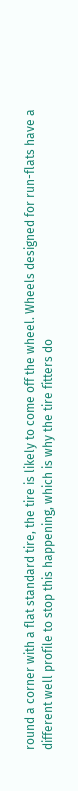round a corner with a flat standard tire, the tire is likely to come off the wheel. Wheels designed for run-flats have a different well profile to stop this happening, which is why the tire fitters do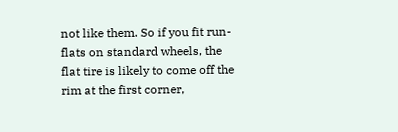not like them. So if you fit run-flats on standard wheels, the flat tire is likely to come off the rim at the first corner,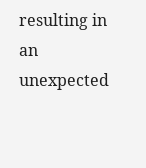resulting in an unexpected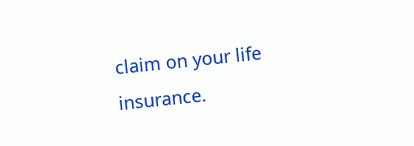claim on your life insurance.